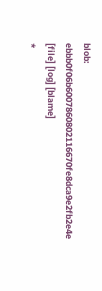blob: ebbb0f06b6007860802116670fe8dca9e2fb2e4e [file] [log] [blame]
*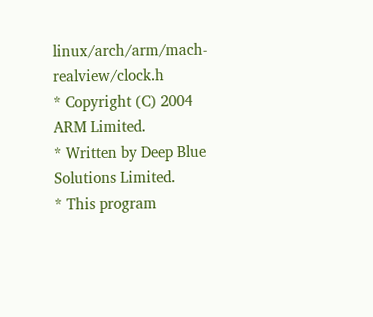linux/arch/arm/mach-realview/clock.h
* Copyright (C) 2004 ARM Limited.
* Written by Deep Blue Solutions Limited.
* This program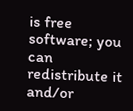is free software; you can redistribute it and/or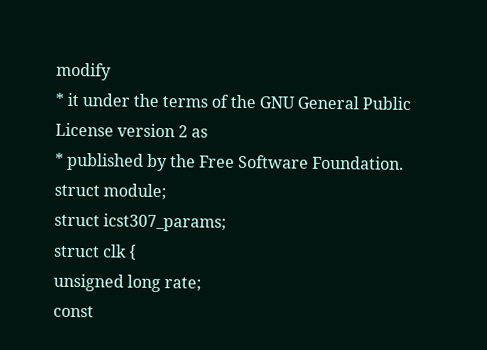modify
* it under the terms of the GNU General Public License version 2 as
* published by the Free Software Foundation.
struct module;
struct icst307_params;
struct clk {
unsigned long rate;
const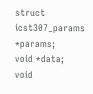struct icst307_params *params;
void *data;
void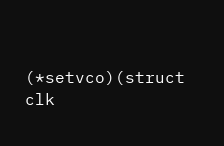(*setvco)(struct clk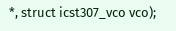*, struct icst307_vco vco);